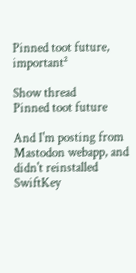Pinned toot future, important²

Show thread
Pinned toot future

And I'm posting from Mastodon webapp, and didn't reinstalled SwiftKey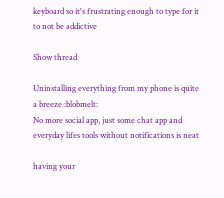keyboard so it's frustrating enough to type for it to not be addictive

Show thread

Uninstalling everything from my phone is quite a breeze :blobmelt:
No more social app, just some chat app and everyday lifes tools without notifications is neat

having your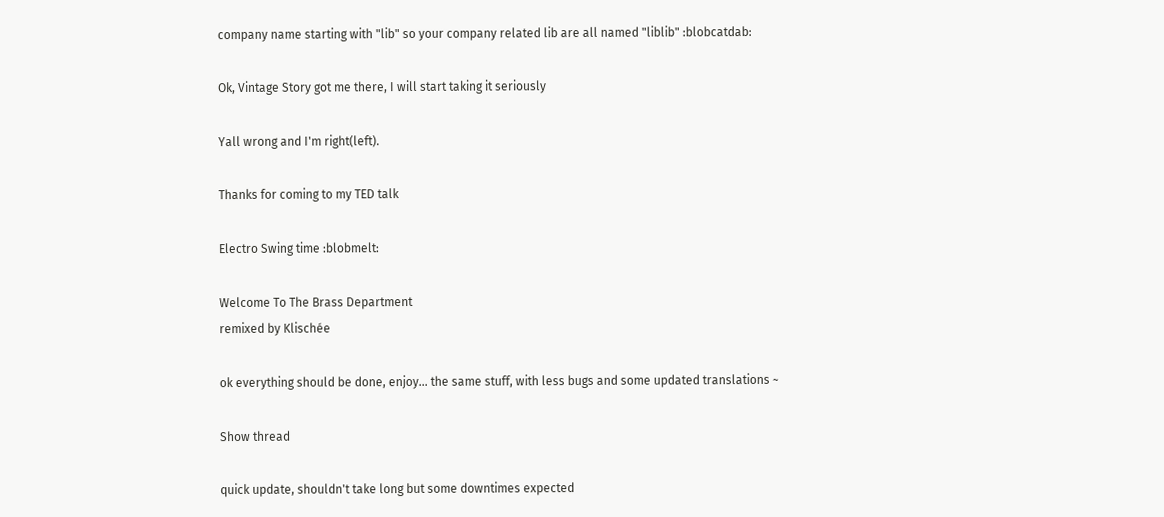company name starting with "lib" so your company related lib are all named "liblib" :blobcatdab:

Ok, Vintage Story got me there, I will start taking it seriously

Yall wrong and I'm right(left).

Thanks for coming to my TED talk

Electro Swing time :blobmelt:

Welcome To The Brass Department
remixed by Klischée

ok everything should be done, enjoy... the same stuff, with less bugs and some updated translations ~

Show thread

quick update, shouldn't take long but some downtimes expected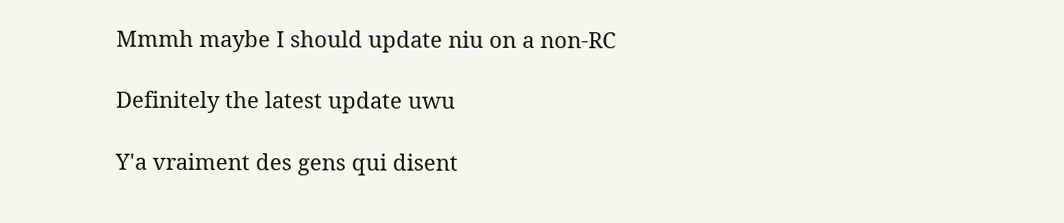Mmmh maybe I should update niu on a non-RC

Definitely the latest update uwu

Y'a vraiment des gens qui disent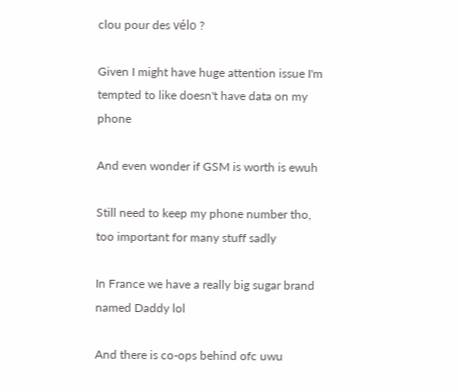clou pour des vélo ?

Given I might have huge attention issue I'm tempted to like doesn't have data on my phone

And even wonder if GSM is worth is ewuh

Still need to keep my phone number tho, too important for many stuff sadly

In France we have a really big sugar brand named Daddy lol

And there is co-ops behind ofc uwu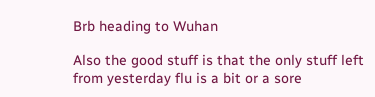Brb heading to Wuhan

Also the good stuff is that the only stuff left from yesterday flu is a bit or a sore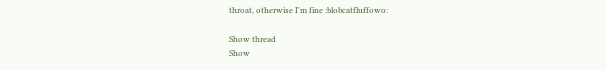throat, otherwise I'm fine :blobcatfluffowo:

Show thread
Show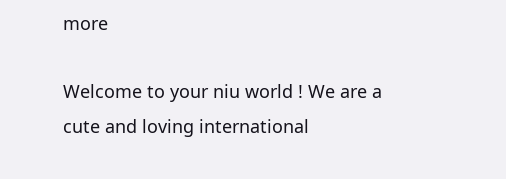more

Welcome to your niu world ! We are a cute and loving international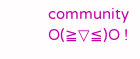community O(≧▽≦)O !